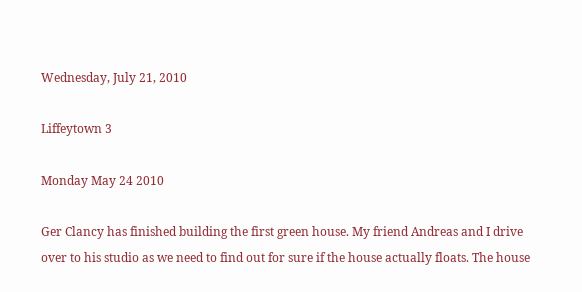Wednesday, July 21, 2010

Liffeytown 3

Monday May 24 2010

Ger Clancy has finished building the first green house. My friend Andreas and I drive over to his studio as we need to find out for sure if the house actually floats. The house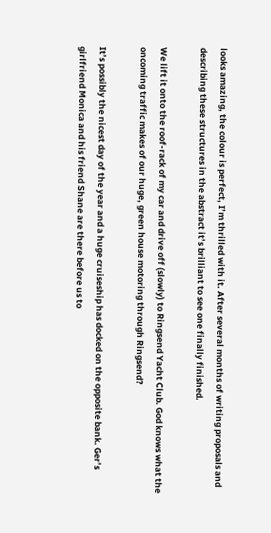looks amazing, the colour is perfect, I’m thrilled with it. After several months of writing proposals and describing these structures in the abstract it’s brilliant to see one finally finished.

We lift it onto the roof-rack of my car and drive off (slowly) to Ringsend Yacht Club. God knows what the oncoming traffic makes of our huge, green house motoring through Ringsend?

It’s possibly the nicest day of the year and a huge cruiseship has docked on the opposite bank. Ger’s girlfriend Monica and his friend Shane are there before us to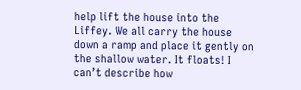help lift the house into the Liffey. We all carry the house down a ramp and place it gently on the shallow water. It floats! I can’t describe how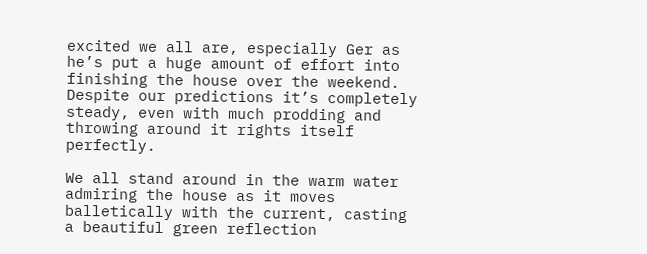excited we all are, especially Ger as he’s put a huge amount of effort into finishing the house over the weekend. Despite our predictions it’s completely steady, even with much prodding and throwing around it rights itself perfectly.

We all stand around in the warm water admiring the house as it moves balletically with the current, casting a beautiful green reflection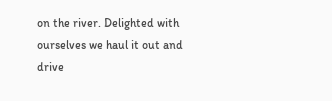on the river. Delighted with ourselves we haul it out and drive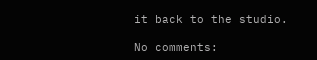it back to the studio.

No comments: